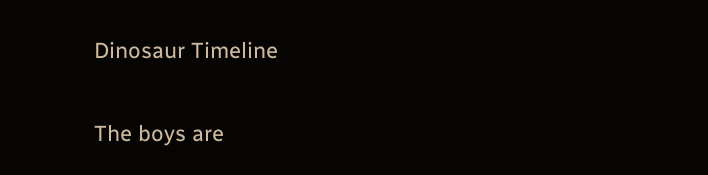Dinosaur Timeline

The boys are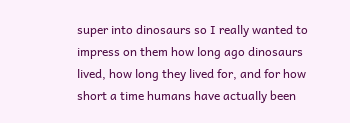super into dinosaurs so I really wanted to impress on them how long ago dinosaurs lived, how long they lived for, and for how short a time humans have actually been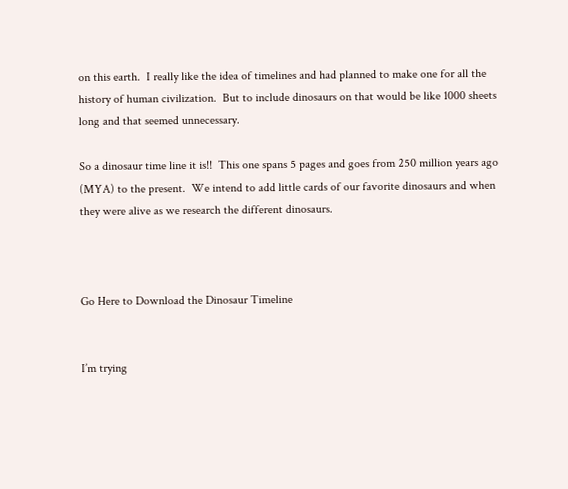on this earth.  I really like the idea of timelines and had planned to make one for all the history of human civilization.  But to include dinosaurs on that would be like 1000 sheets long and that seemed unnecessary.

So a dinosaur time line it is!!  This one spans 5 pages and goes from 250 million years ago (MYA) to the present.  We intend to add little cards of our favorite dinosaurs and when they were alive as we research the different dinosaurs.



Go Here to Download the Dinosaur Timeline


I’m trying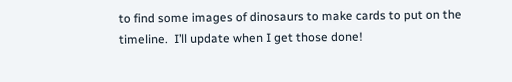to find some images of dinosaurs to make cards to put on the timeline.  I’ll update when I get those done!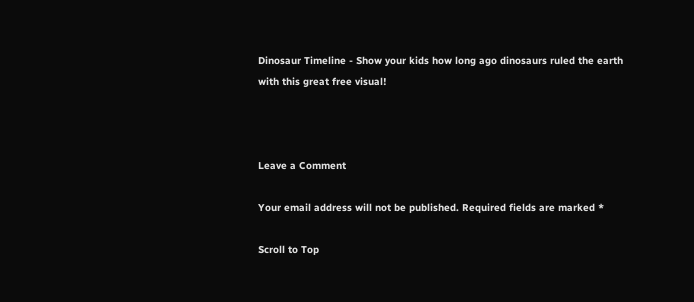Dinosaur Timeline - Show your kids how long ago dinosaurs ruled the earth with this great free visual!



Leave a Comment

Your email address will not be published. Required fields are marked *

Scroll to Top